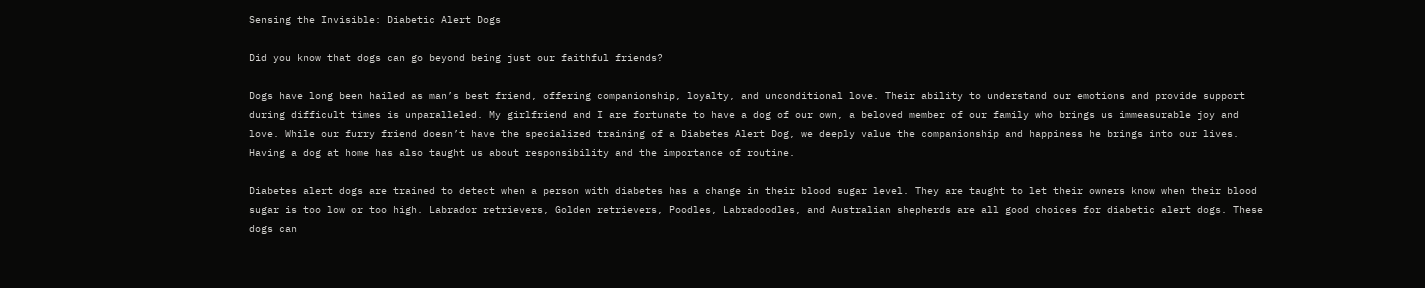Sensing the Invisible: Diabetic Alert Dogs

Did you know that dogs can go beyond being just our faithful friends?

Dogs have long been hailed as man’s best friend, offering companionship, loyalty, and unconditional love. Their ability to understand our emotions and provide support during difficult times is unparalleled. My girlfriend and I are fortunate to have a dog of our own, a beloved member of our family who brings us immeasurable joy and love. While our furry friend doesn’t have the specialized training of a Diabetes Alert Dog, we deeply value the companionship and happiness he brings into our lives. Having a dog at home has also taught us about responsibility and the importance of routine.

Diabetes alert dogs are trained to detect when a person with diabetes has a change in their blood sugar level. They are taught to let their owners know when their blood sugar is too low or too high. Labrador retrievers, Golden retrievers, Poodles, Labradoodles, and Australian shepherds are all good choices for diabetic alert dogs. These dogs can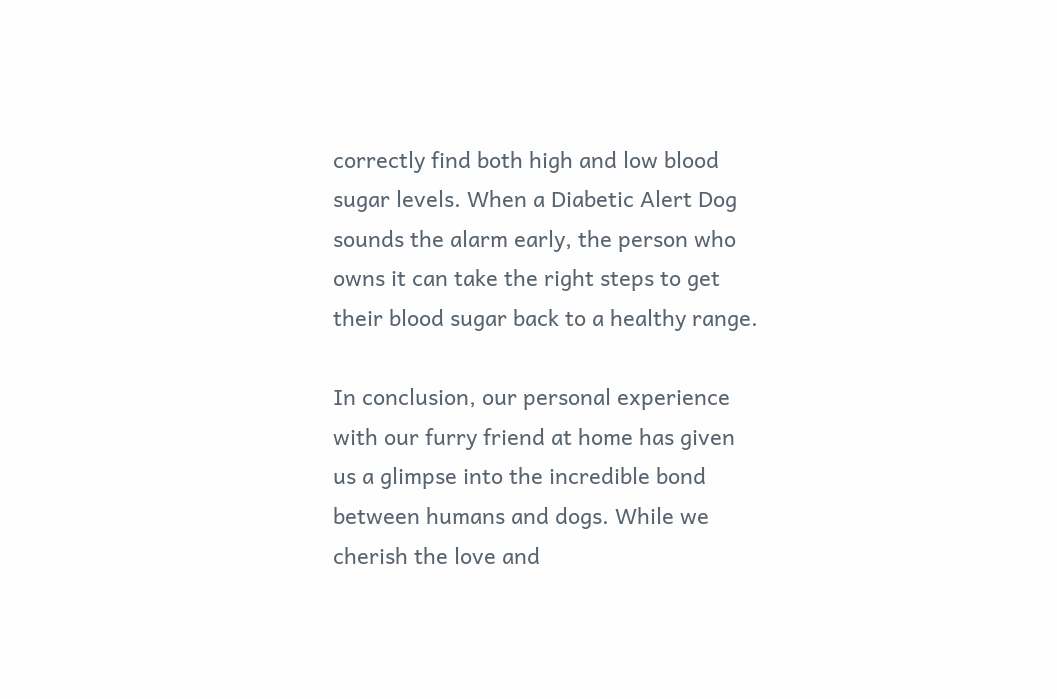correctly find both high and low blood sugar levels. When a Diabetic Alert Dog sounds the alarm early, the person who owns it can take the right steps to get their blood sugar back to a healthy range.

In conclusion, our personal experience with our furry friend at home has given us a glimpse into the incredible bond between humans and dogs. While we cherish the love and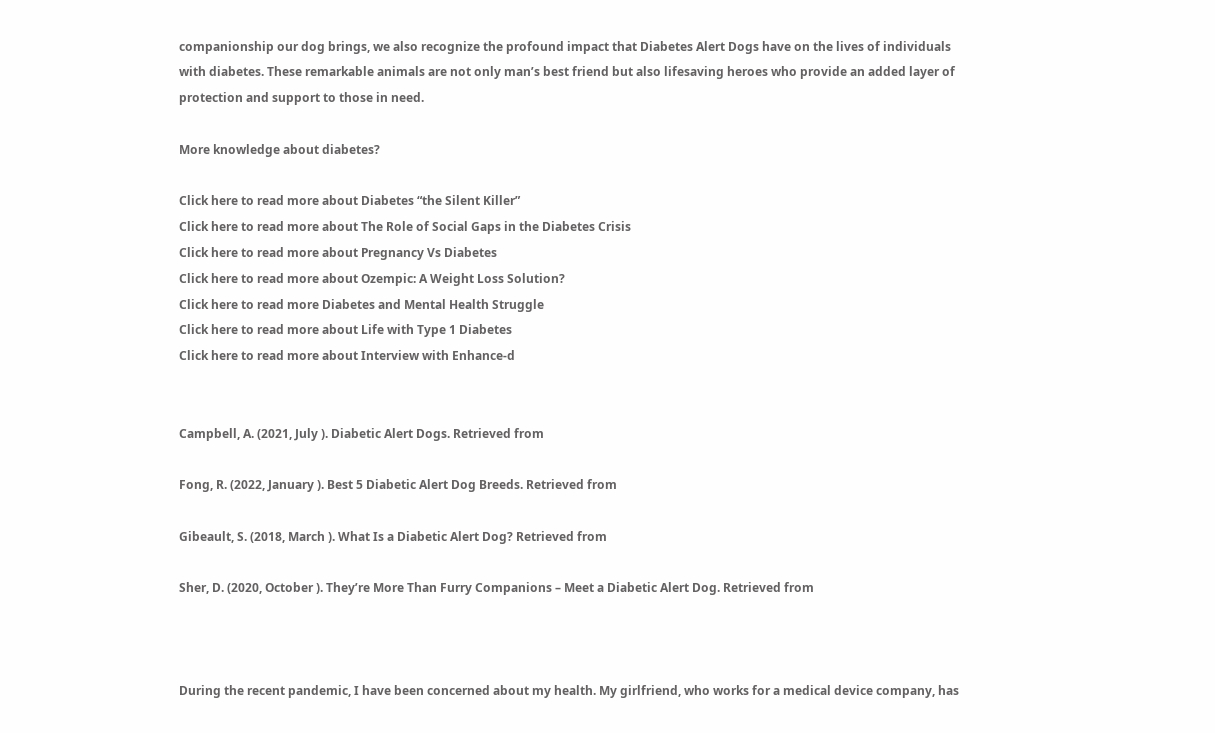companionship our dog brings, we also recognize the profound impact that Diabetes Alert Dogs have on the lives of individuals with diabetes. These remarkable animals are not only man’s best friend but also lifesaving heroes who provide an added layer of protection and support to those in need.

More knowledge about diabetes?

Click here to read more about Diabetes “the Silent Killer”
Click here to read more about The Role of Social Gaps in the Diabetes Crisis
Click here to read more about Pregnancy Vs Diabetes
Click here to read more about Ozempic: A Weight Loss Solution?
Click here to read more Diabetes and Mental Health Struggle
Click here to read more about Life with Type 1 Diabetes
Click here to read more about Interview with Enhance-d


Campbell, A. (2021, July ). Diabetic Alert Dogs. Retrieved from

Fong, R. (2022, January ). Best 5 Diabetic Alert Dog Breeds. Retrieved from

Gibeault, S. (2018, March ). What Is a Diabetic Alert Dog? Retrieved from

Sher, D. (2020, October ). They’re More Than Furry Companions – Meet a Diabetic Alert Dog. Retrieved from



During the recent pandemic, I have been concerned about my health. My girlfriend, who works for a medical device company, has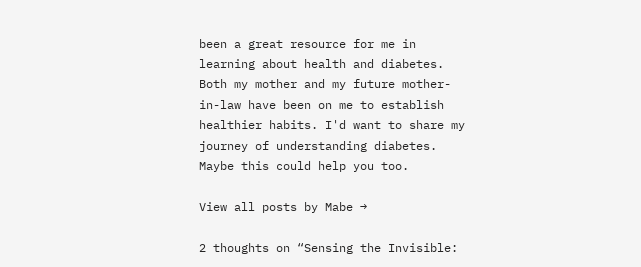been a great resource for me in learning about health and diabetes. Both my mother and my future mother-in-law have been on me to establish healthier habits. I'd want to share my journey of understanding diabetes. Maybe this could help you too.

View all posts by Mabe →

2 thoughts on “Sensing the Invisible: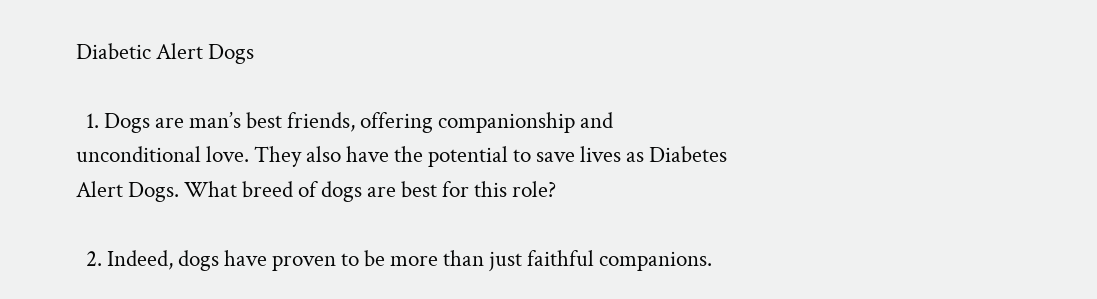Diabetic Alert Dogs

  1. Dogs are man’s best friends, offering companionship and unconditional love. They also have the potential to save lives as Diabetes Alert Dogs. What breed of dogs are best for this role?

  2. Indeed, dogs have proven to be more than just faithful companions.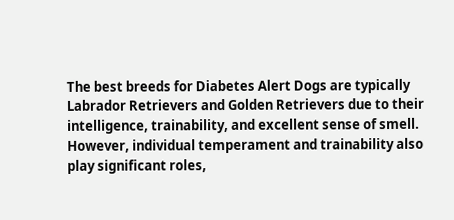The best breeds for Diabetes Alert Dogs are typically Labrador Retrievers and Golden Retrievers due to their intelligence, trainability, and excellent sense of smell. However, individual temperament and trainability also play significant roles,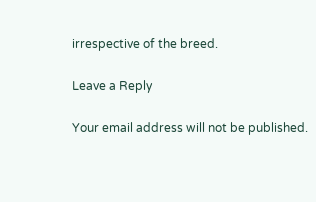irrespective of the breed.

Leave a Reply

Your email address will not be published.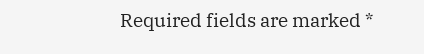Required fields are marked *